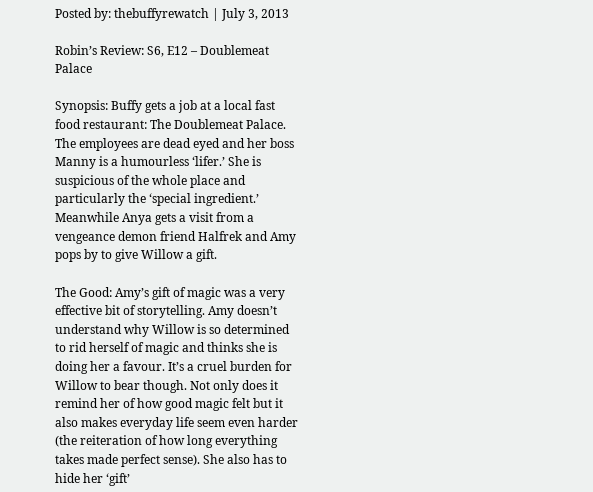Posted by: thebuffyrewatch | July 3, 2013

Robin’s Review: S6, E12 – Doublemeat Palace

Synopsis: Buffy gets a job at a local fast food restaurant: The Doublemeat Palace. The employees are dead eyed and her boss Manny is a humourless ‘lifer.’ She is suspicious of the whole place and particularly the ‘special ingredient.’ Meanwhile Anya gets a visit from a vengeance demon friend Halfrek and Amy pops by to give Willow a gift.

The Good: Amy’s gift of magic was a very effective bit of storytelling. Amy doesn’t understand why Willow is so determined to rid herself of magic and thinks she is doing her a favour. It’s a cruel burden for Willow to bear though. Not only does it remind her of how good magic felt but it also makes everyday life seem even harder (the reiteration of how long everything takes made perfect sense). She also has to hide her ‘gift’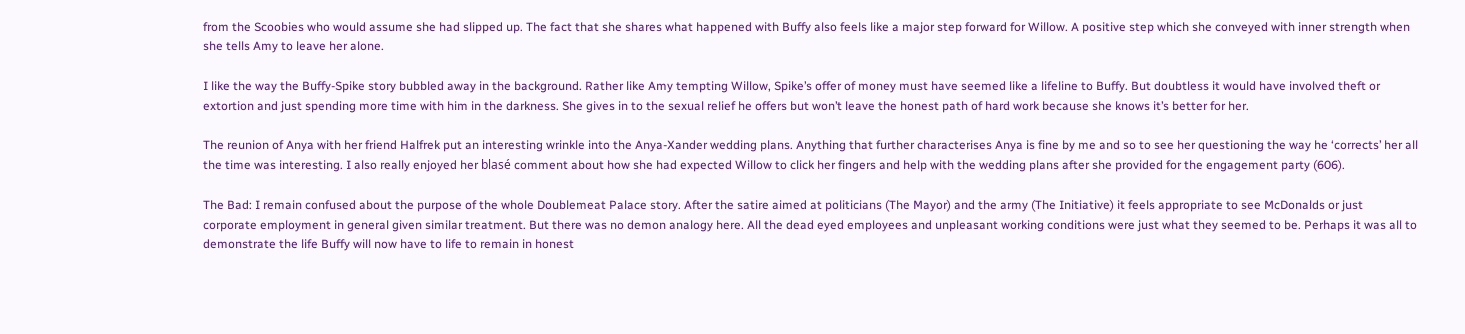from the Scoobies who would assume she had slipped up. The fact that she shares what happened with Buffy also feels like a major step forward for Willow. A positive step which she conveyed with inner strength when she tells Amy to leave her alone.

I like the way the Buffy-Spike story bubbled away in the background. Rather like Amy tempting Willow, Spike’s offer of money must have seemed like a lifeline to Buffy. But doubtless it would have involved theft or extortion and just spending more time with him in the darkness. She gives in to the sexual relief he offers but won’t leave the honest path of hard work because she knows it’s better for her.

The reunion of Anya with her friend Halfrek put an interesting wrinkle into the Anya-Xander wedding plans. Anything that further characterises Anya is fine by me and so to see her questioning the way he ‘corrects’ her all the time was interesting. I also really enjoyed her blasé comment about how she had expected Willow to click her fingers and help with the wedding plans after she provided for the engagement party (606).

The Bad: I remain confused about the purpose of the whole Doublemeat Palace story. After the satire aimed at politicians (The Mayor) and the army (The Initiative) it feels appropriate to see McDonalds or just corporate employment in general given similar treatment. But there was no demon analogy here. All the dead eyed employees and unpleasant working conditions were just what they seemed to be. Perhaps it was all to demonstrate the life Buffy will now have to life to remain in honest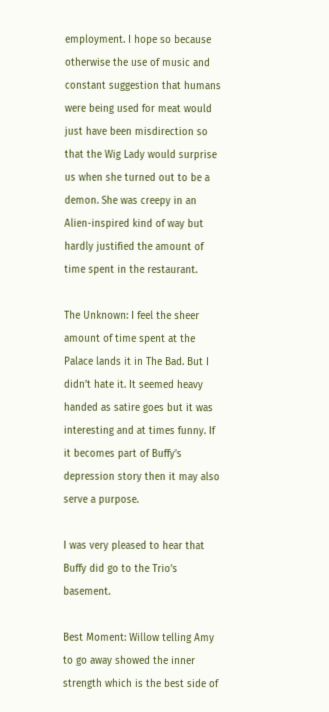employment. I hope so because otherwise the use of music and constant suggestion that humans were being used for meat would just have been misdirection so that the Wig Lady would surprise us when she turned out to be a demon. She was creepy in an Alien-inspired kind of way but hardly justified the amount of time spent in the restaurant.

The Unknown: I feel the sheer amount of time spent at the Palace lands it in The Bad. But I didn’t hate it. It seemed heavy handed as satire goes but it was interesting and at times funny. If it becomes part of Buffy’s depression story then it may also serve a purpose.

I was very pleased to hear that Buffy did go to the Trio’s basement.

Best Moment: Willow telling Amy to go away showed the inner strength which is the best side of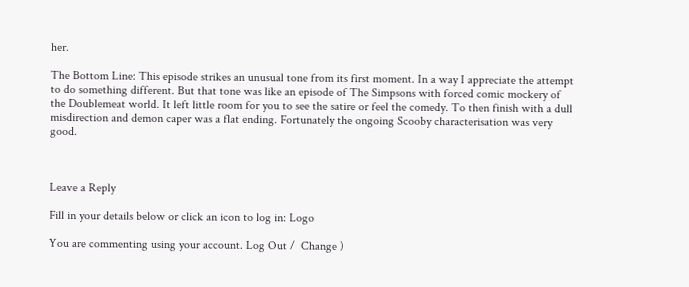her.

The Bottom Line: This episode strikes an unusual tone from its first moment. In a way I appreciate the attempt to do something different. But that tone was like an episode of The Simpsons with forced comic mockery of the Doublemeat world. It left little room for you to see the satire or feel the comedy. To then finish with a dull misdirection and demon caper was a flat ending. Fortunately the ongoing Scooby characterisation was very good.



Leave a Reply

Fill in your details below or click an icon to log in: Logo

You are commenting using your account. Log Out /  Change )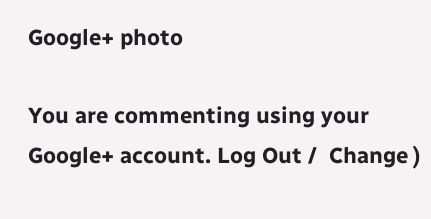Google+ photo

You are commenting using your Google+ account. Log Out /  Change )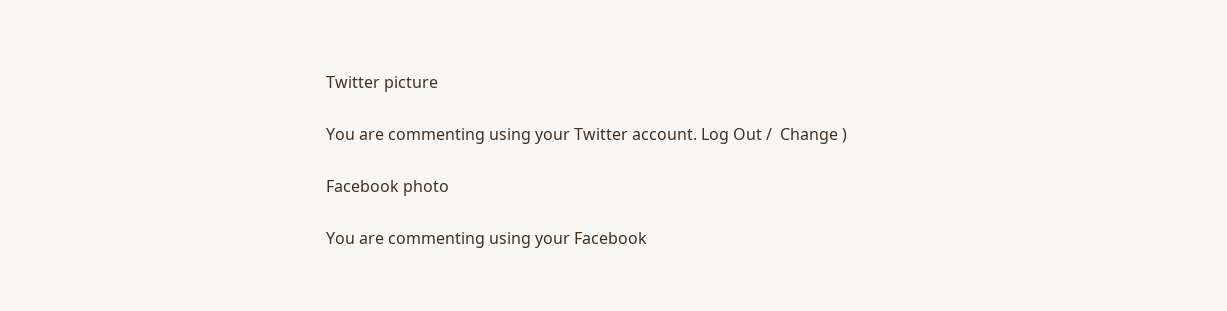Twitter picture

You are commenting using your Twitter account. Log Out /  Change )

Facebook photo

You are commenting using your Facebook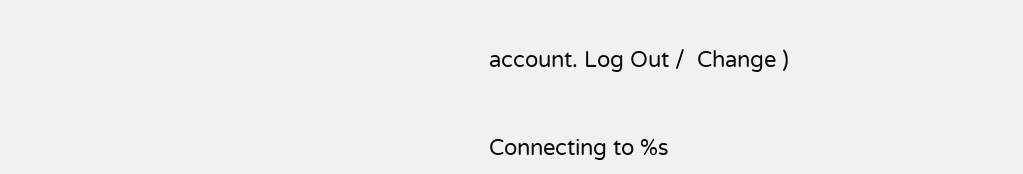account. Log Out /  Change )


Connecting to %s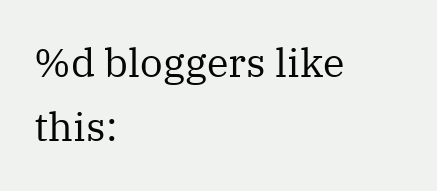%d bloggers like this: